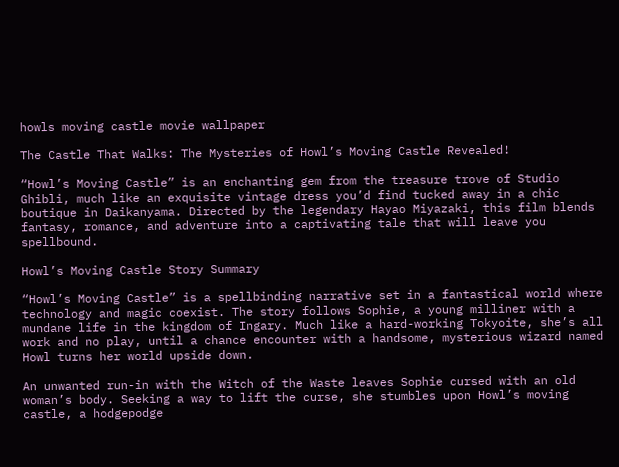howls moving castle movie wallpaper

The Castle That Walks: The Mysteries of Howl’s Moving Castle Revealed!

“Howl’s Moving Castle” is an enchanting gem from the treasure trove of Studio Ghibli, much like an exquisite vintage dress you’d find tucked away in a chic boutique in Daikanyama. Directed by the legendary Hayao Miyazaki, this film blends fantasy, romance, and adventure into a captivating tale that will leave you spellbound.

Howl’s Moving Castle Story Summary

“Howl’s Moving Castle” is a spellbinding narrative set in a fantastical world where technology and magic coexist. The story follows Sophie, a young milliner with a mundane life in the kingdom of Ingary. Much like a hard-working Tokyoite, she’s all work and no play, until a chance encounter with a handsome, mysterious wizard named Howl turns her world upside down.

An unwanted run-in with the Witch of the Waste leaves Sophie cursed with an old woman’s body. Seeking a way to lift the curse, she stumbles upon Howl’s moving castle, a hodgepodge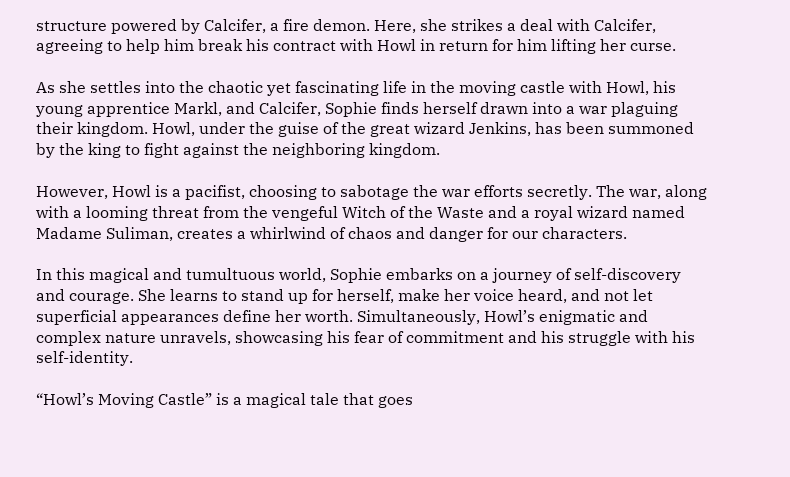structure powered by Calcifer, a fire demon. Here, she strikes a deal with Calcifer, agreeing to help him break his contract with Howl in return for him lifting her curse.

As she settles into the chaotic yet fascinating life in the moving castle with Howl, his young apprentice Markl, and Calcifer, Sophie finds herself drawn into a war plaguing their kingdom. Howl, under the guise of the great wizard Jenkins, has been summoned by the king to fight against the neighboring kingdom.

However, Howl is a pacifist, choosing to sabotage the war efforts secretly. The war, along with a looming threat from the vengeful Witch of the Waste and a royal wizard named Madame Suliman, creates a whirlwind of chaos and danger for our characters.

In this magical and tumultuous world, Sophie embarks on a journey of self-discovery and courage. She learns to stand up for herself, make her voice heard, and not let superficial appearances define her worth. Simultaneously, Howl’s enigmatic and complex nature unravels, showcasing his fear of commitment and his struggle with his self-identity.

“Howl’s Moving Castle” is a magical tale that goes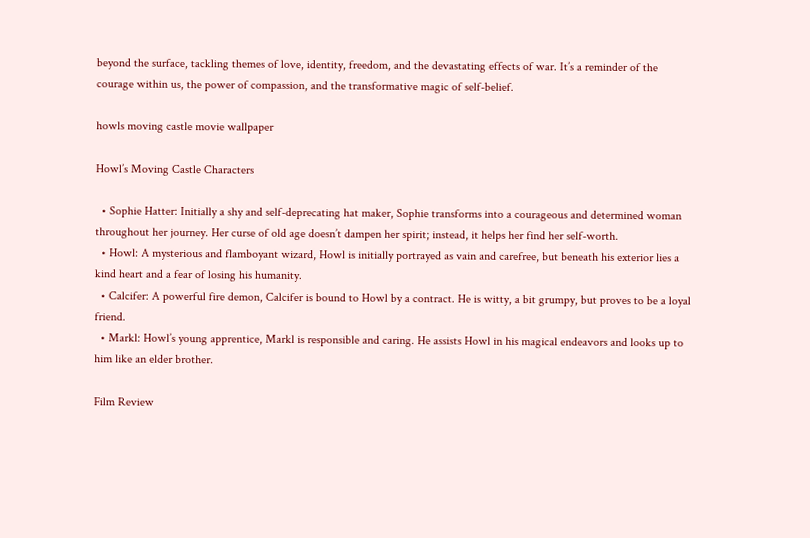beyond the surface, tackling themes of love, identity, freedom, and the devastating effects of war. It’s a reminder of the courage within us, the power of compassion, and the transformative magic of self-belief.

howls moving castle movie wallpaper

Howl’s Moving Castle Characters

  • Sophie Hatter: Initially a shy and self-deprecating hat maker, Sophie transforms into a courageous and determined woman throughout her journey. Her curse of old age doesn’t dampen her spirit; instead, it helps her find her self-worth.
  • Howl: A mysterious and flamboyant wizard, Howl is initially portrayed as vain and carefree, but beneath his exterior lies a kind heart and a fear of losing his humanity.
  • Calcifer: A powerful fire demon, Calcifer is bound to Howl by a contract. He is witty, a bit grumpy, but proves to be a loyal friend.
  • Markl: Howl’s young apprentice, Markl is responsible and caring. He assists Howl in his magical endeavors and looks up to him like an elder brother.

Film Review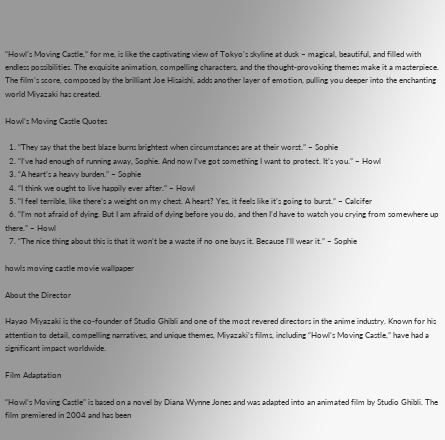“Howl’s Moving Castle,” for me, is like the captivating view of Tokyo’s skyline at dusk – magical, beautiful, and filled with endless possibilities. The exquisite animation, compelling characters, and the thought-provoking themes make it a masterpiece. The film’s score, composed by the brilliant Joe Hisaishi, adds another layer of emotion, pulling you deeper into the enchanting world Miyazaki has created.

Howl’s Moving Castle Quotes

  1. “They say that the best blaze burns brightest when circumstances are at their worst.” – Sophie
  2. “I’ve had enough of running away, Sophie. And now I’ve got something I want to protect. It’s you.” – Howl
  3. “A heart’s a heavy burden.” – Sophie
  4. “I think we ought to live happily ever after.” – Howl
  5. “I feel terrible, like there’s a weight on my chest. A heart? Yes, it feels like it’s going to burst.” – Calcifer
  6. “I’m not afraid of dying. But I am afraid of dying before you do, and then I’d have to watch you crying from somewhere up there.” – Howl
  7. “The nice thing about this is that it won’t be a waste if no one buys it. Because I’ll wear it.” – Sophie

howls moving castle movie wallpaper

About the Director

Hayao Miyazaki is the co-founder of Studio Ghibli and one of the most revered directors in the anime industry. Known for his attention to detail, compelling narratives, and unique themes, Miyazaki’s films, including “Howl’s Moving Castle,” have had a significant impact worldwide.

Film Adaptation

“Howl’s Moving Castle” is based on a novel by Diana Wynne Jones and was adapted into an animated film by Studio Ghibli. The film premiered in 2004 and has been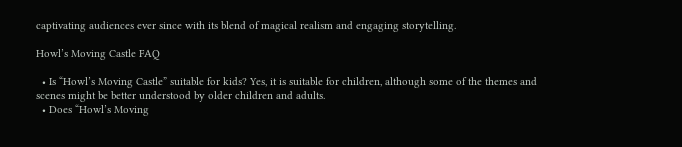captivating audiences ever since with its blend of magical realism and engaging storytelling.

Howl’s Moving Castle FAQ

  • Is “Howl’s Moving Castle” suitable for kids? Yes, it is suitable for children, although some of the themes and scenes might be better understood by older children and adults.
  • Does “Howl’s Moving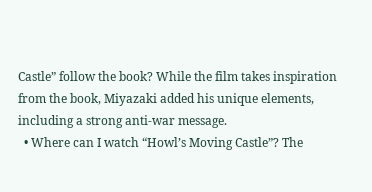Castle” follow the book? While the film takes inspiration from the book, Miyazaki added his unique elements, including a strong anti-war message.
  • Where can I watch “Howl’s Moving Castle”? The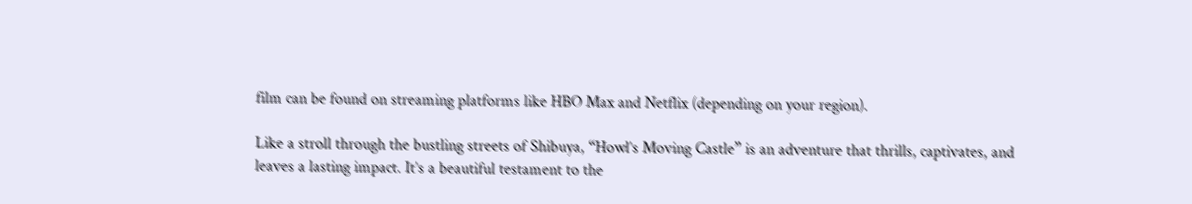film can be found on streaming platforms like HBO Max and Netflix (depending on your region).

Like a stroll through the bustling streets of Shibuya, “Howl’s Moving Castle” is an adventure that thrills, captivates, and leaves a lasting impact. It’s a beautiful testament to the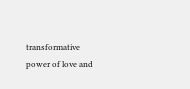transformative power of love and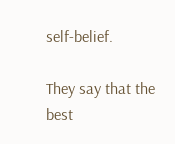self-belief.

They say that the best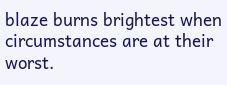blaze burns brightest when circumstances are at their worst.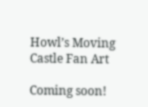Howl’s Moving Castle Fan Art

Coming soon!